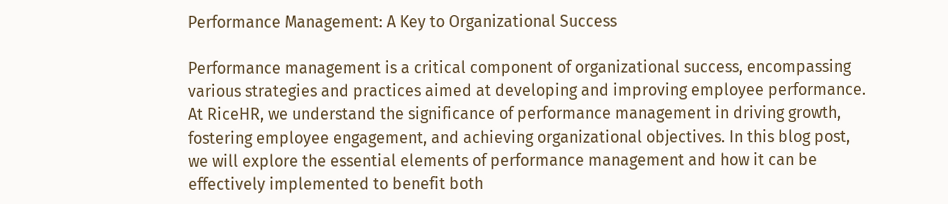Performance Management: A Key to Organizational Success

Performance management is a critical component of organizational success, encompassing various strategies and practices aimed at developing and improving employee performance. At RiceHR, we understand the significance of performance management in driving growth, fostering employee engagement, and achieving organizational objectives. In this blog post, we will explore the essential elements of performance management and how it can be effectively implemented to benefit both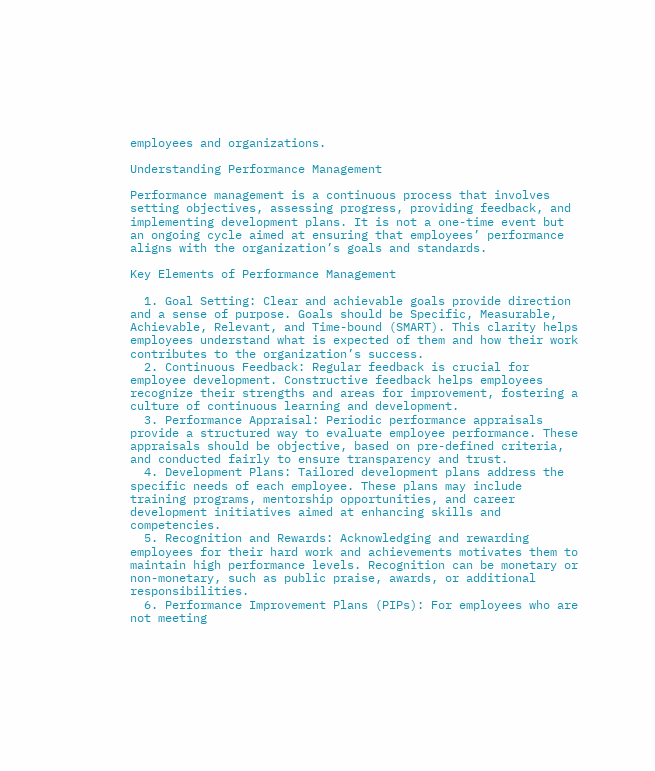employees and organizations.

Understanding Performance Management

Performance management is a continuous process that involves setting objectives, assessing progress, providing feedback, and implementing development plans. It is not a one-time event but an ongoing cycle aimed at ensuring that employees’ performance aligns with the organization’s goals and standards.

Key Elements of Performance Management

  1. Goal Setting: Clear and achievable goals provide direction and a sense of purpose. Goals should be Specific, Measurable, Achievable, Relevant, and Time-bound (SMART). This clarity helps employees understand what is expected of them and how their work contributes to the organization’s success.
  2. Continuous Feedback: Regular feedback is crucial for employee development. Constructive feedback helps employees recognize their strengths and areas for improvement, fostering a culture of continuous learning and development.
  3. Performance Appraisal: Periodic performance appraisals provide a structured way to evaluate employee performance. These appraisals should be objective, based on pre-defined criteria, and conducted fairly to ensure transparency and trust.
  4. Development Plans: Tailored development plans address the specific needs of each employee. These plans may include training programs, mentorship opportunities, and career development initiatives aimed at enhancing skills and competencies.
  5. Recognition and Rewards: Acknowledging and rewarding employees for their hard work and achievements motivates them to maintain high performance levels. Recognition can be monetary or non-monetary, such as public praise, awards, or additional responsibilities.
  6. Performance Improvement Plans (PIPs): For employees who are not meeting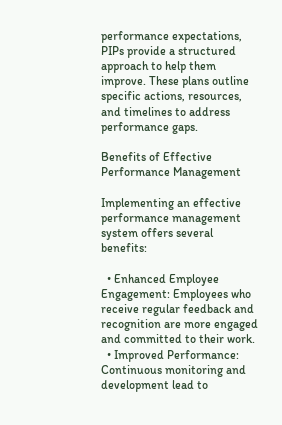performance expectations, PIPs provide a structured approach to help them improve. These plans outline specific actions, resources, and timelines to address performance gaps.

Benefits of Effective Performance Management

Implementing an effective performance management system offers several benefits:

  • Enhanced Employee Engagement: Employees who receive regular feedback and recognition are more engaged and committed to their work.
  • Improved Performance: Continuous monitoring and development lead to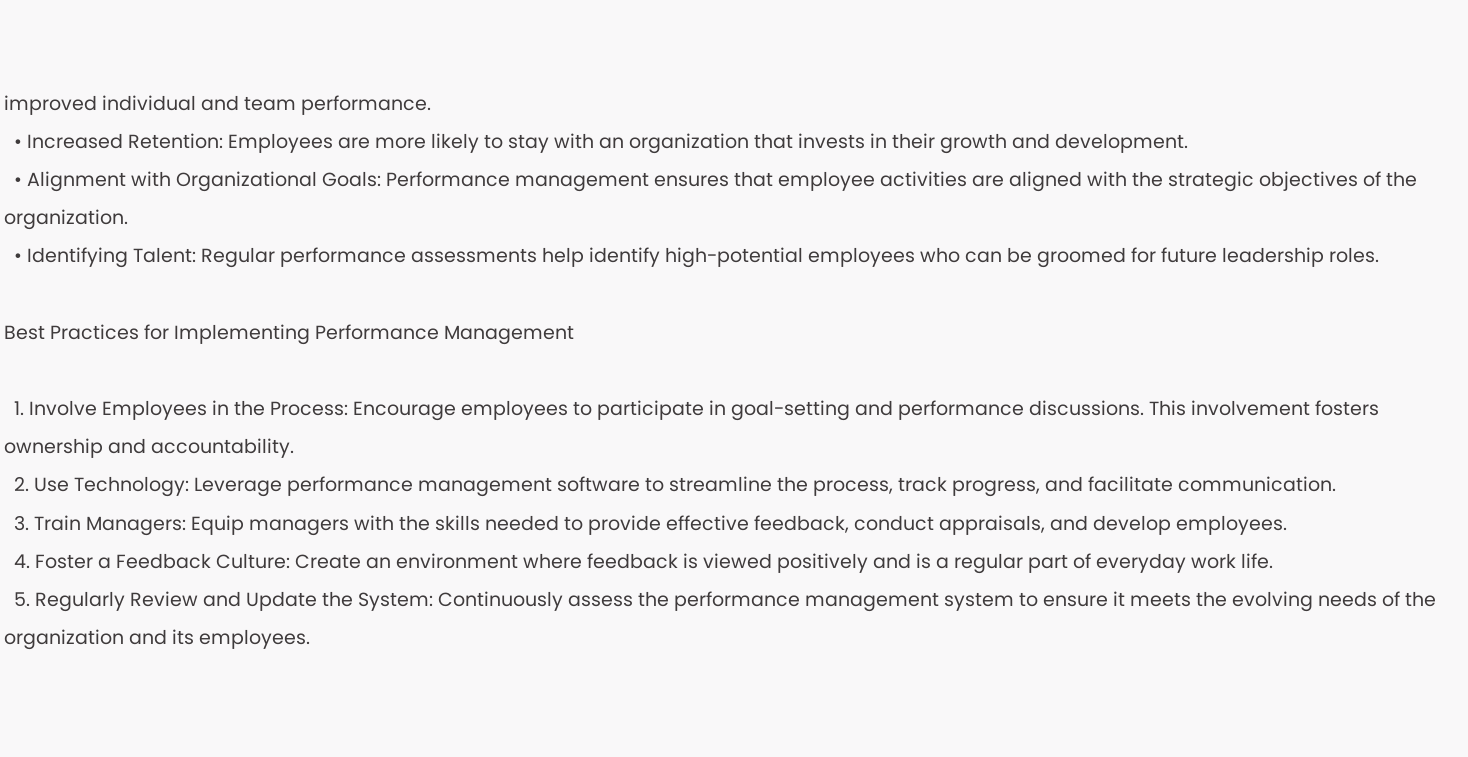improved individual and team performance.
  • Increased Retention: Employees are more likely to stay with an organization that invests in their growth and development.
  • Alignment with Organizational Goals: Performance management ensures that employee activities are aligned with the strategic objectives of the organization.
  • Identifying Talent: Regular performance assessments help identify high-potential employees who can be groomed for future leadership roles.

Best Practices for Implementing Performance Management

  1. Involve Employees in the Process: Encourage employees to participate in goal-setting and performance discussions. This involvement fosters ownership and accountability.
  2. Use Technology: Leverage performance management software to streamline the process, track progress, and facilitate communication.
  3. Train Managers: Equip managers with the skills needed to provide effective feedback, conduct appraisals, and develop employees.
  4. Foster a Feedback Culture: Create an environment where feedback is viewed positively and is a regular part of everyday work life.
  5. Regularly Review and Update the System: Continuously assess the performance management system to ensure it meets the evolving needs of the organization and its employees.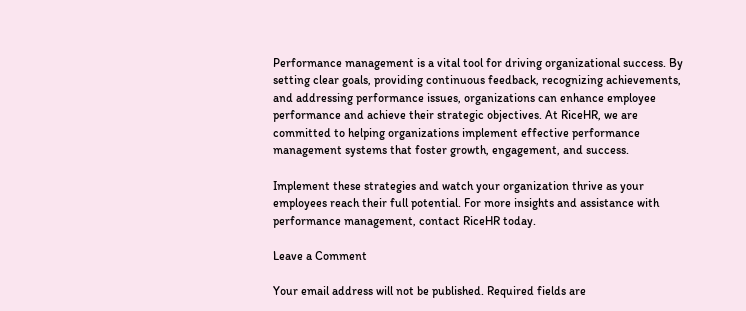Performance management is a vital tool for driving organizational success. By setting clear goals, providing continuous feedback, recognizing achievements, and addressing performance issues, organizations can enhance employee performance and achieve their strategic objectives. At RiceHR, we are committed to helping organizations implement effective performance management systems that foster growth, engagement, and success.

Implement these strategies and watch your organization thrive as your employees reach their full potential. For more insights and assistance with performance management, contact RiceHR today.

Leave a Comment

Your email address will not be published. Required fields are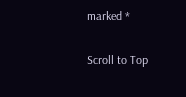marked *

Scroll to Top